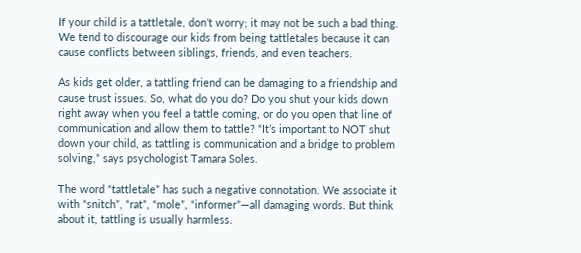If your child is a tattletale, don’t worry; it may not be such a bad thing. We tend to discourage our kids from being tattletales because it can cause conflicts between siblings, friends, and even teachers.

As kids get older, a tattling friend can be damaging to a friendship and cause trust issues. So, what do you do? Do you shut your kids down right away when you feel a tattle coming, or do you open that line of communication and allow them to tattle? “It’s important to NOT shut down your child, as tattling is communication and a bridge to problem solving,” says psychologist Tamara Soles.

The word “tattletale” has such a negative connotation. We associate it with “snitch”, “rat”, “mole”, “informer”—all damaging words. But think about it, tattling is usually harmless.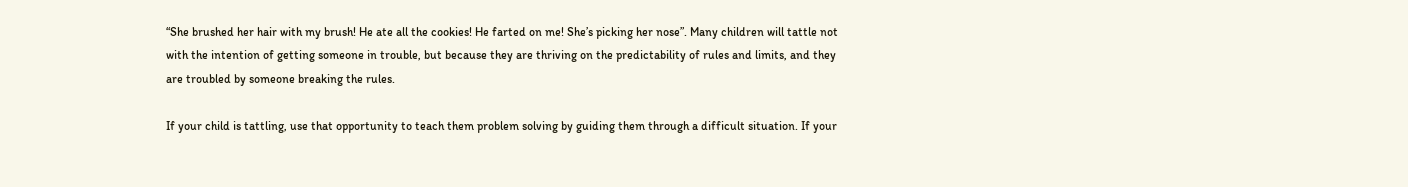“She brushed her hair with my brush! He ate all the cookies! He farted on me! She’s picking her nose”. Many children will tattle not with the intention of getting someone in trouble, but because they are thriving on the predictability of rules and limits, and they are troubled by someone breaking the rules.

If your child is tattling, use that opportunity to teach them problem solving by guiding them through a difficult situation. If your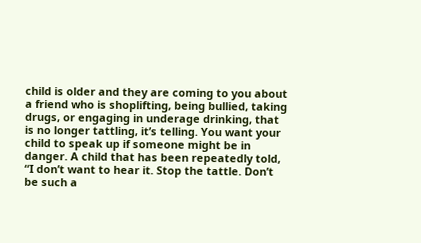child is older and they are coming to you about a friend who is shoplifting, being bullied, taking drugs, or engaging in underage drinking, that is no longer tattling, it’s telling. You want your child to speak up if someone might be in danger. A child that has been repeatedly told, “I don’t want to hear it. Stop the tattle. Don’t be such a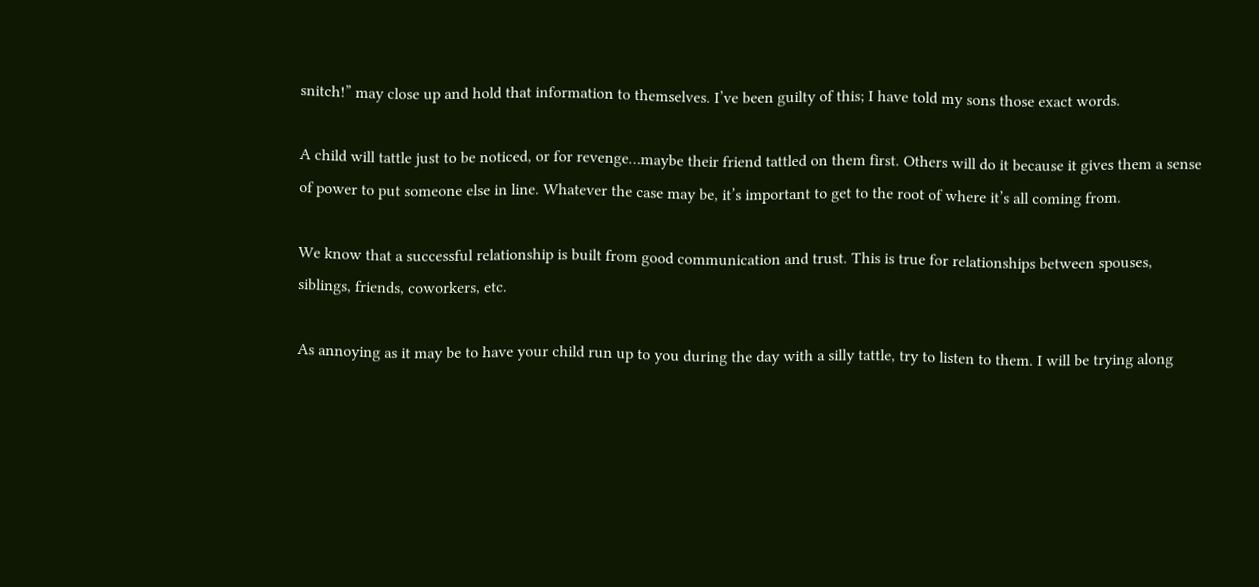snitch!” may close up and hold that information to themselves. I’ve been guilty of this; I have told my sons those exact words.

A child will tattle just to be noticed, or for revenge…maybe their friend tattled on them first. Others will do it because it gives them a sense of power to put someone else in line. Whatever the case may be, it’s important to get to the root of where it’s all coming from.

We know that a successful relationship is built from good communication and trust. This is true for relationships between spouses, siblings, friends, coworkers, etc.

As annoying as it may be to have your child run up to you during the day with a silly tattle, try to listen to them. I will be trying along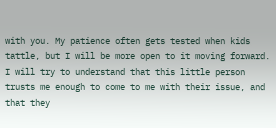with you. My patience often gets tested when kids tattle, but I will be more open to it moving forward. I will try to understand that this little person trusts me enough to come to me with their issue, and that they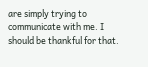are simply trying to communicate with me. I should be thankful for that.